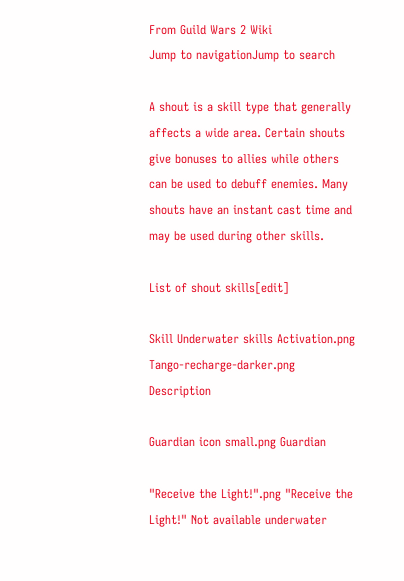From Guild Wars 2 Wiki
Jump to navigationJump to search

A shout is a skill type that generally affects a wide area. Certain shouts give bonuses to allies while others can be used to debuff enemies. Many shouts have an instant cast time and may be used during other skills.

List of shout skills[edit]

Skill Underwater skills Activation.png Tango-recharge-darker.png Description

Guardian icon small.png Guardian

"Receive the Light!".png "Receive the Light!" Not available underwater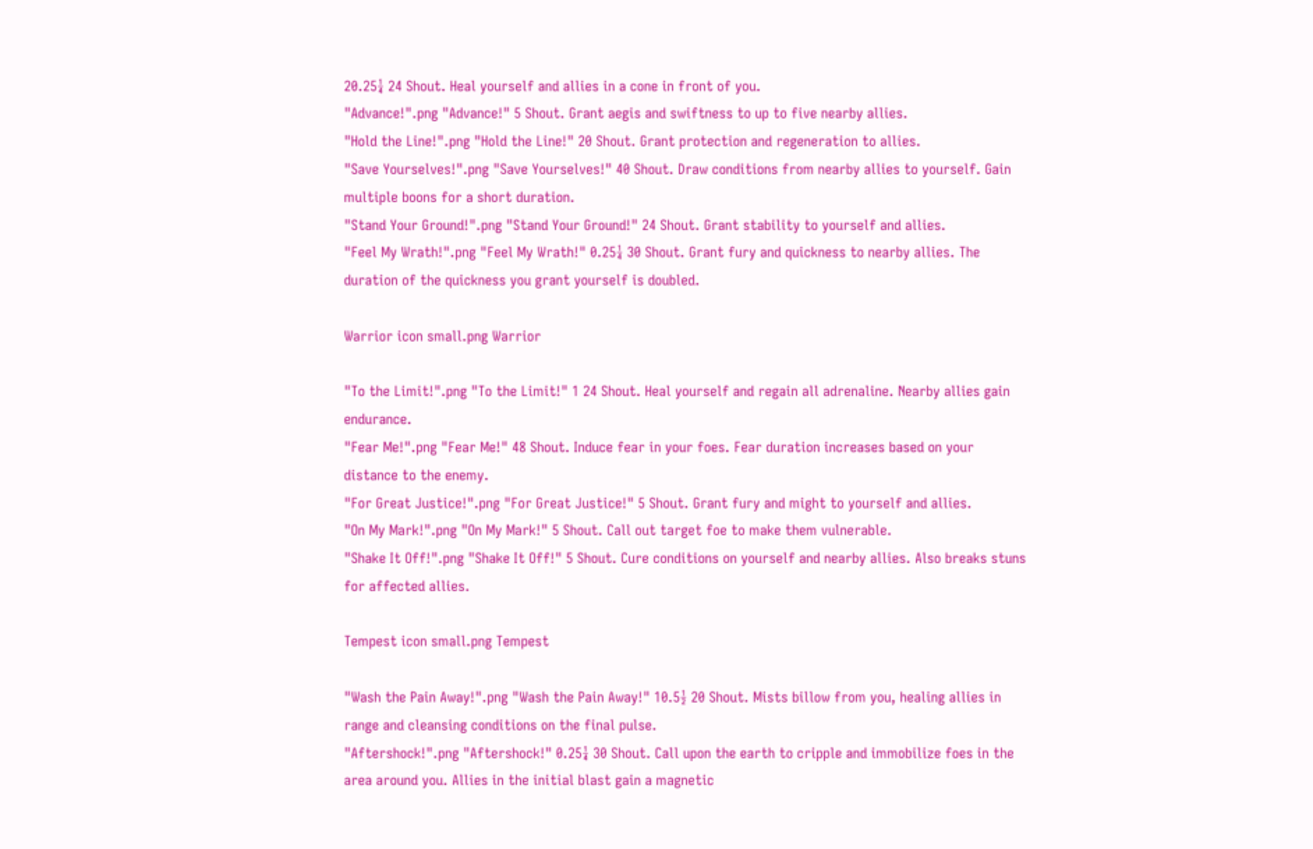20.25¼ 24 Shout. Heal yourself and allies in a cone in front of you.
"Advance!".png "Advance!" 5 Shout. Grant aegis and swiftness to up to five nearby allies.
"Hold the Line!".png "Hold the Line!" 20 Shout. Grant protection and regeneration to allies.
"Save Yourselves!".png "Save Yourselves!" 40 Shout. Draw conditions from nearby allies to yourself. Gain multiple boons for a short duration.
"Stand Your Ground!".png "Stand Your Ground!" 24 Shout. Grant stability to yourself and allies.
"Feel My Wrath!".png "Feel My Wrath!" 0.25¼ 30 Shout. Grant fury and quickness to nearby allies. The duration of the quickness you grant yourself is doubled.

Warrior icon small.png Warrior

"To the Limit!".png "To the Limit!" 1 24 Shout. Heal yourself and regain all adrenaline. Nearby allies gain endurance.
"Fear Me!".png "Fear Me!" 48 Shout. Induce fear in your foes. Fear duration increases based on your distance to the enemy.
"For Great Justice!".png "For Great Justice!" 5 Shout. Grant fury and might to yourself and allies.
"On My Mark!".png "On My Mark!" 5 Shout. Call out target foe to make them vulnerable.
"Shake It Off!".png "Shake It Off!" 5 Shout. Cure conditions on yourself and nearby allies. Also breaks stuns for affected allies.

Tempest icon small.png Tempest

"Wash the Pain Away!".png "Wash the Pain Away!" 10.5½ 20 Shout. Mists billow from you, healing allies in range and cleansing conditions on the final pulse.
"Aftershock!".png "Aftershock!" 0.25¼ 30 Shout. Call upon the earth to cripple and immobilize foes in the area around you. Allies in the initial blast gain a magnetic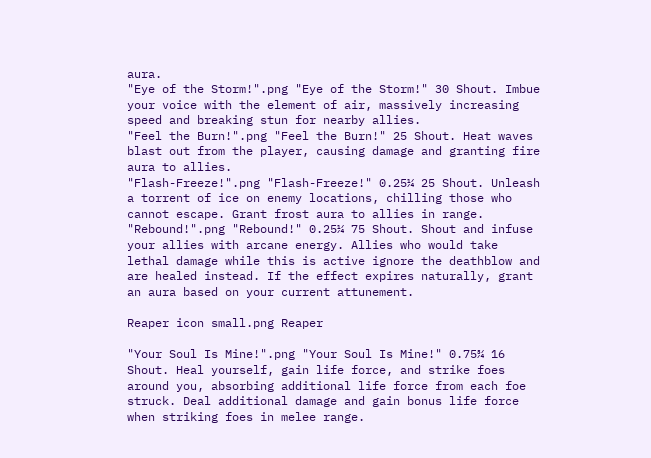aura.
"Eye of the Storm!".png "Eye of the Storm!" 30 Shout. Imbue your voice with the element of air, massively increasing speed and breaking stun for nearby allies.
"Feel the Burn!".png "Feel the Burn!" 25 Shout. Heat waves blast out from the player, causing damage and granting fire aura to allies.
"Flash-Freeze!".png "Flash-Freeze!" 0.25¼ 25 Shout. Unleash a torrent of ice on enemy locations, chilling those who cannot escape. Grant frost aura to allies in range.
"Rebound!".png "Rebound!" 0.25¼ 75 Shout. Shout and infuse your allies with arcane energy. Allies who would take lethal damage while this is active ignore the deathblow and are healed instead. If the effect expires naturally, grant an aura based on your current attunement.

Reaper icon small.png Reaper

"Your Soul Is Mine!".png "Your Soul Is Mine!" 0.75¾ 16 Shout. Heal yourself, gain life force, and strike foes around you, absorbing additional life force from each foe struck. Deal additional damage and gain bonus life force when striking foes in melee range.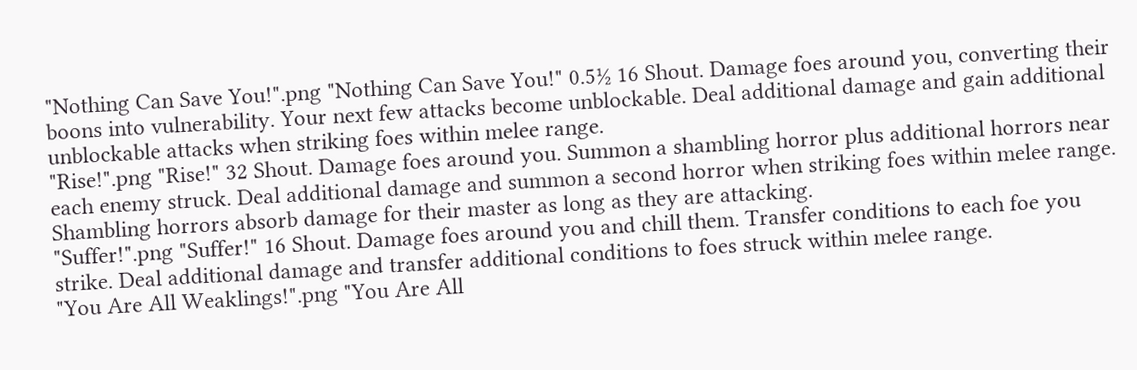"Nothing Can Save You!".png "Nothing Can Save You!" 0.5½ 16 Shout. Damage foes around you, converting their boons into vulnerability. Your next few attacks become unblockable. Deal additional damage and gain additional unblockable attacks when striking foes within melee range.
"Rise!".png "Rise!" 32 Shout. Damage foes around you. Summon a shambling horror plus additional horrors near each enemy struck. Deal additional damage and summon a second horror when striking foes within melee range. Shambling horrors absorb damage for their master as long as they are attacking.
"Suffer!".png "Suffer!" 16 Shout. Damage foes around you and chill them. Transfer conditions to each foe you strike. Deal additional damage and transfer additional conditions to foes struck within melee range.
"You Are All Weaklings!".png "You Are All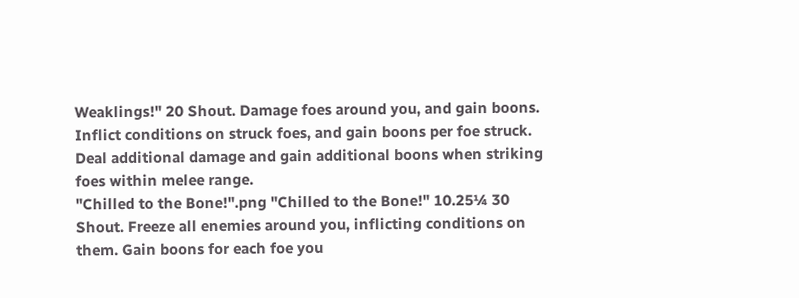Weaklings!" 20 Shout. Damage foes around you, and gain boons. Inflict conditions on struck foes, and gain boons per foe struck. Deal additional damage and gain additional boons when striking foes within melee range.
"Chilled to the Bone!".png "Chilled to the Bone!" 10.25¼ 30 Shout. Freeze all enemies around you, inflicting conditions on them. Gain boons for each foe you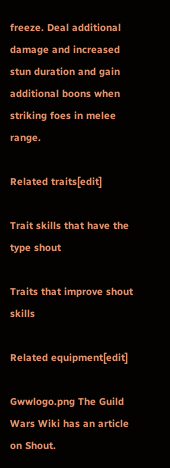freeze. Deal additional damage and increased stun duration and gain additional boons when striking foes in melee range.

Related traits[edit]

Trait skills that have the type shout

Traits that improve shout skills

Related equipment[edit]

Gwwlogo.png The Guild Wars Wiki has an article on Shout.